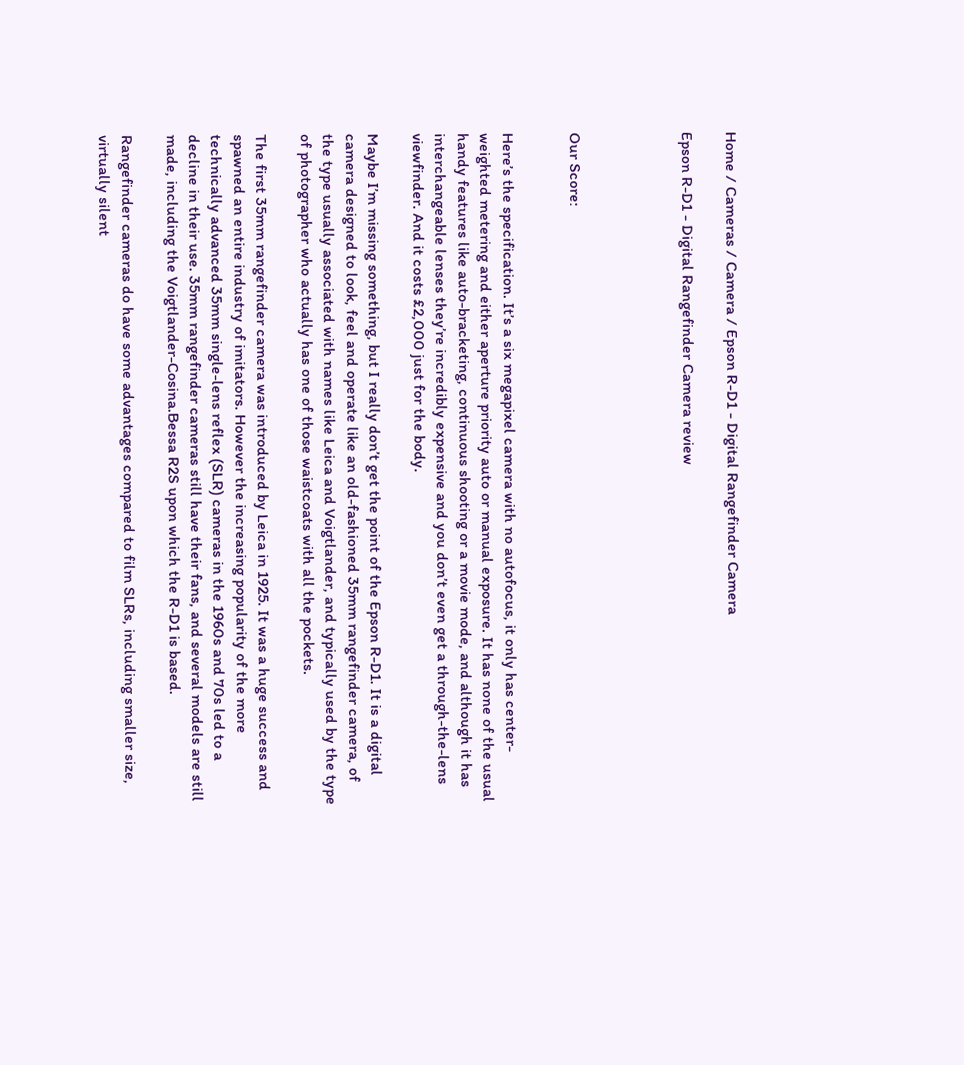Home / Cameras / Camera / Epson R-D1 - Digital Rangefinder Camera

Epson R-D1 - Digital Rangefinder Camera review




Our Score:


Here’s the specification. It’s a six megapixel camera with no autofocus, it only has center-weighted metering and either aperture priority auto or manual exposure. It has none of the usual handy features like auto-bracketing, continuous shooting or a movie mode, and although it has interchangeable lenses they’re incredibly expensive and you don’t even get a through-the-lens viewfinder. And it costs £2,000 just for the body.

Maybe I’m missing something, but I really don’t get the point of the Epson R-D1. It is a digital camera designed to look, feel and operate like an old-fashioned 35mm rangefinder camera, of the type usually associated with names like Leica and Voigtlander, and typically used by the type of photographer who actually has one of those waistcoats with all the pockets.

The first 35mm rangefinder camera was introduced by Leica in 1925. It was a huge success and spawned an entire industry of imitators. However the increasing popularity of the more technically advanced 35mm single-lens reflex (SLR) cameras in the 1960s and 70s led to a decline in their use. 35mm rangefinder cameras still have their fans, and several models are still made, including the Voigtlander-Cosina.Bessa R2S upon which the R-D1 is based.

Rangefinder cameras do have some advantages compared to film SLRs, including smaller size, virtually silent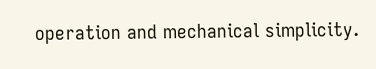operation and mechanical simplicity.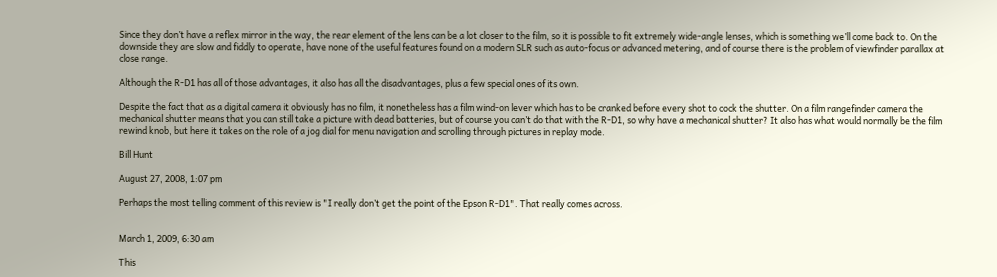Since they don’t have a reflex mirror in the way, the rear element of the lens can be a lot closer to the film, so it is possible to fit extremely wide-angle lenses, which is something we’ll come back to. On the downside they are slow and fiddly to operate, have none of the useful features found on a modern SLR such as auto-focus or advanced metering, and of course there is the problem of viewfinder parallax at close range.

Although the R-D1 has all of those advantages, it also has all the disadvantages, plus a few special ones of its own.

Despite the fact that as a digital camera it obviously has no film, it nonetheless has a film wind-on lever which has to be cranked before every shot to cock the shutter. On a film rangefinder camera the mechanical shutter means that you can still take a picture with dead batteries, but of course you can’t do that with the R-D1, so why have a mechanical shutter? It also has what would normally be the film rewind knob, but here it takes on the role of a jog dial for menu navigation and scrolling through pictures in replay mode.

Bill Hunt

August 27, 2008, 1:07 pm

Perhaps the most telling comment of this review is "I really don’t get the point of the Epson R-D1". That really comes across.


March 1, 2009, 6:30 am

This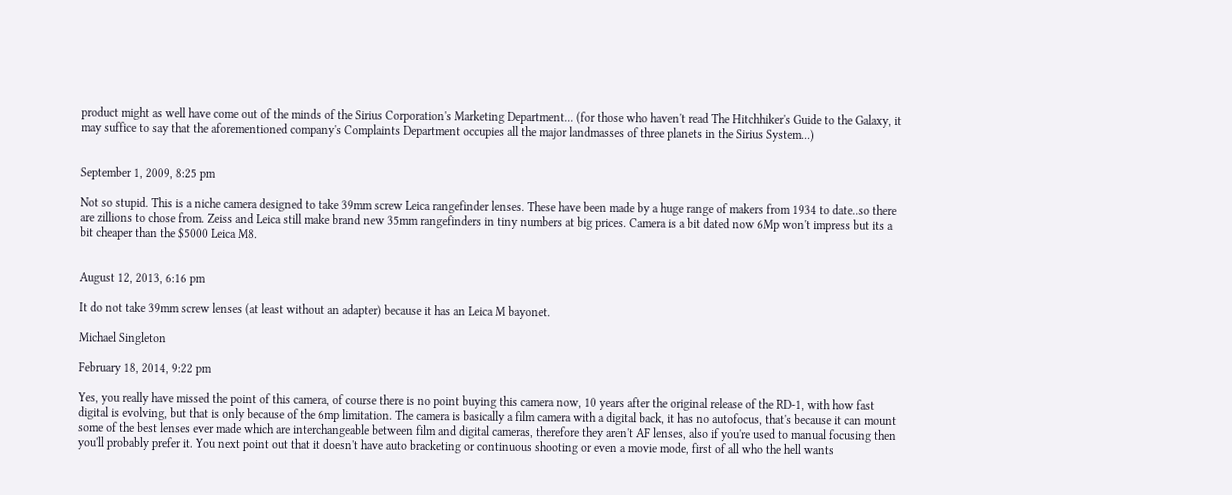product might as well have come out of the minds of the Sirius Corporation's Marketing Department... (for those who haven't read The Hitchhiker's Guide to the Galaxy, it may suffice to say that the aforementioned company's Complaints Department occupies all the major landmasses of three planets in the Sirius System...)


September 1, 2009, 8:25 pm

Not so stupid. This is a niche camera designed to take 39mm screw Leica rangefinder lenses. These have been made by a huge range of makers from 1934 to date..so there are zillions to chose from. Zeiss and Leica still make brand new 35mm rangefinders in tiny numbers at big prices. Camera is a bit dated now 6Mp won't impress but its a bit cheaper than the $5000 Leica M8.


August 12, 2013, 6:16 pm

It do not take 39mm screw lenses (at least without an adapter) because it has an Leica M bayonet.

Michael Singleton

February 18, 2014, 9:22 pm

Yes, you really have missed the point of this camera, of course there is no point buying this camera now, 10 years after the original release of the RD-1, with how fast digital is evolving, but that is only because of the 6mp limitation. The camera is basically a film camera with a digital back, it has no autofocus, that's because it can mount some of the best lenses ever made which are interchangeable between film and digital cameras, therefore they aren't AF lenses, also if you're used to manual focusing then you'll probably prefer it. You next point out that it doesn't have auto bracketing or continuous shooting or even a movie mode, first of all who the hell wants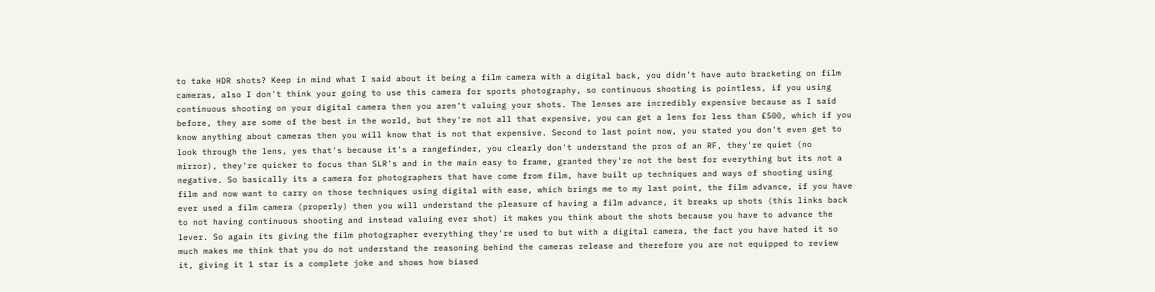to take HDR shots? Keep in mind what I said about it being a film camera with a digital back, you didn't have auto bracketing on film cameras, also I don't think your going to use this camera for sports photography, so continuous shooting is pointless, if you using continuous shooting on your digital camera then you aren't valuing your shots. The lenses are incredibly expensive because as I said before, they are some of the best in the world, but they're not all that expensive, you can get a lens for less than £500, which if you know anything about cameras then you will know that is not that expensive. Second to last point now, you stated you don't even get to look through the lens, yes that's because it's a rangefinder, you clearly don't understand the pros of an RF, they're quiet (no mirror), they're quicker to focus than SLR's and in the main easy to frame, granted they're not the best for everything but its not a negative. So basically its a camera for photographers that have come from film, have built up techniques and ways of shooting using film and now want to carry on those techniques using digital with ease, which brings me to my last point, the film advance, if you have ever used a film camera (properly) then you will understand the pleasure of having a film advance, it breaks up shots (this links back to not having continuous shooting and instead valuing ever shot) it makes you think about the shots because you have to advance the lever. So again its giving the film photographer everything they're used to but with a digital camera, the fact you have hated it so much makes me think that you do not understand the reasoning behind the cameras release and therefore you are not equipped to review it, giving it 1 star is a complete joke and shows how biased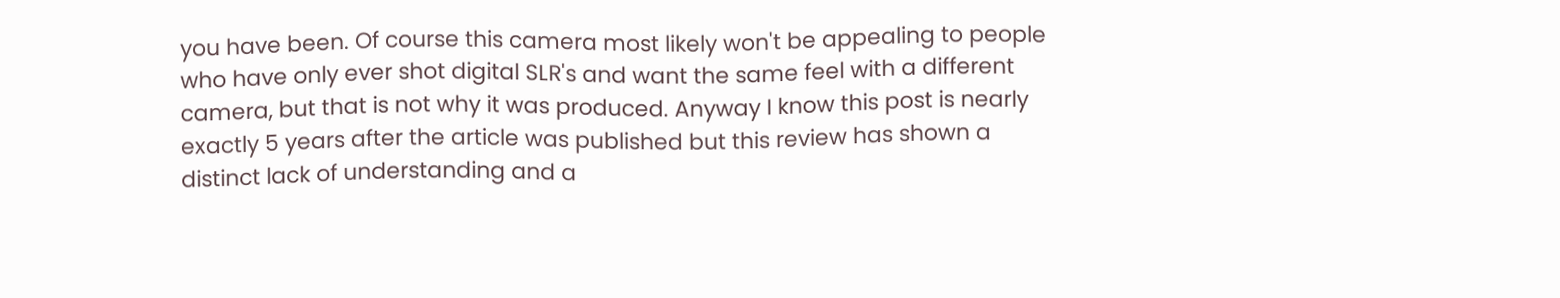you have been. Of course this camera most likely won't be appealing to people who have only ever shot digital SLR's and want the same feel with a different camera, but that is not why it was produced. Anyway I know this post is nearly exactly 5 years after the article was published but this review has shown a distinct lack of understanding and a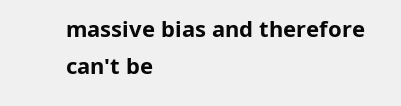massive bias and therefore can't be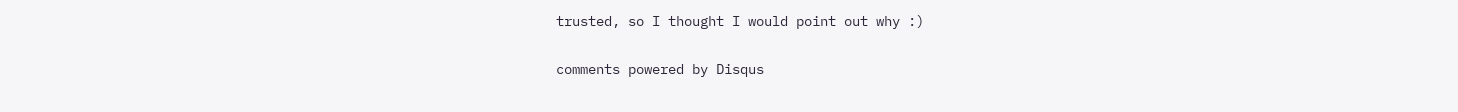trusted, so I thought I would point out why :)

comments powered by Disqus